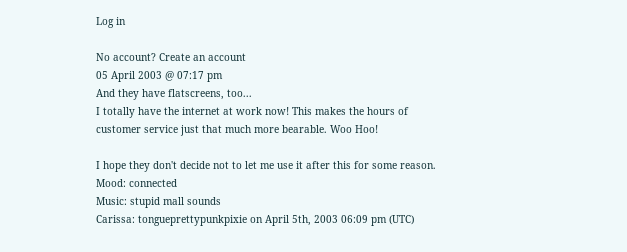Log in

No account? Create an account
05 April 2003 @ 07:17 pm
And they have flatscreens, too...
I totally have the internet at work now! This makes the hours of customer service just that much more bearable. Woo Hoo!

I hope they don't decide not to let me use it after this for some reason.
Mood: connected
Music: stupid mall sounds
Carissa: tongueprettypunkpixie on April 5th, 2003 06:09 pm (UTC)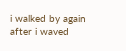i walked by again after i waved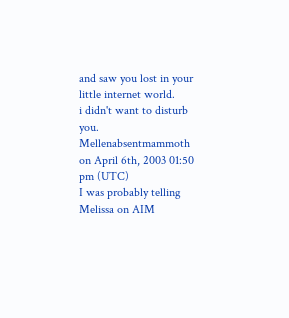and saw you lost in your little internet world.
i didn't want to disturb you.
Mellenabsentmammoth on April 6th, 2003 01:50 pm (UTC)
I was probably telling Melissa on AIM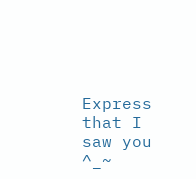Express that I saw you ^_~